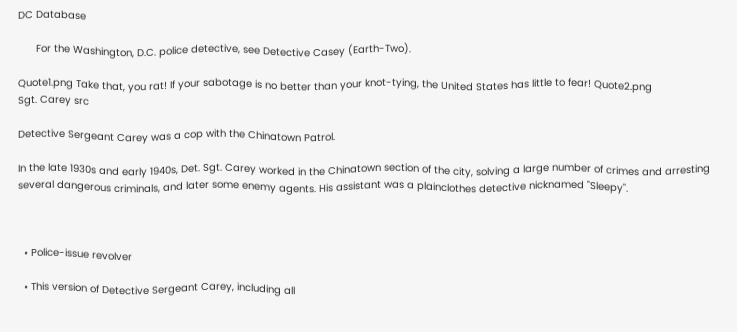DC Database

      For the Washington, D.C. police detective, see Detective Casey (Earth-Two).

Quote1.png Take that, you rat! If your sabotage is no better than your knot-tying, the United States has little to fear! Quote2.png
Sgt. Carey src

Detective Sergeant Carey was a cop with the Chinatown Patrol.

In the late 1930s and early 1940s, Det. Sgt. Carey worked in the Chinatown section of the city, solving a large number of crimes and arresting several dangerous criminals, and later some enemy agents. His assistant was a plainclothes detective nicknamed "Sleepy".



  • Police-issue revolver

  • This version of Detective Sergeant Carey, including all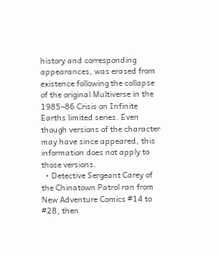history and corresponding appearances, was erased from existence following the collapse of the original Multiverse in the 1985–86 Crisis on Infinite Earths limited series. Even though versions of the character may have since appeared, this information does not apply to those versions.
  • Detective Sergeant Carey of the Chinatown Patrol ran from New Adventure Comics #14 to #28, then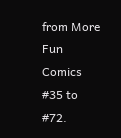from More Fun Comics #35 to #72.